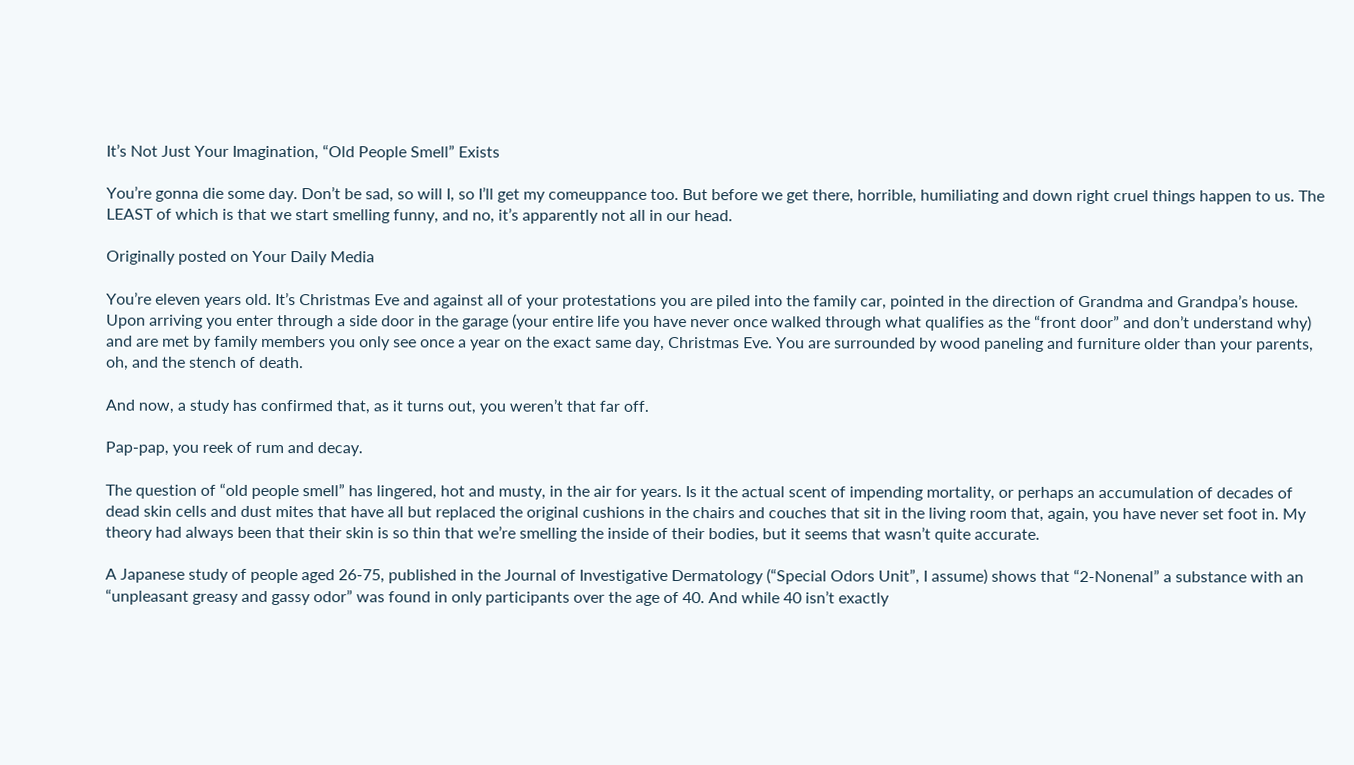It’s Not Just Your Imagination, “Old People Smell” Exists

You’re gonna die some day. Don’t be sad, so will I, so I’ll get my comeuppance too. But before we get there, horrible, humiliating and down right cruel things happen to us. The LEAST of which is that we start smelling funny, and no, it’s apparently not all in our head.

Originally posted on Your Daily Media

You’re eleven years old. It’s Christmas Eve and against all of your protestations you are piled into the family car, pointed in the direction of Grandma and Grandpa’s house. Upon arriving you enter through a side door in the garage (your entire life you have never once walked through what qualifies as the “front door” and don’t understand why) and are met by family members you only see once a year on the exact same day, Christmas Eve. You are surrounded by wood paneling and furniture older than your parents, oh, and the stench of death.

And now, a study has confirmed that, as it turns out, you weren’t that far off.

Pap-pap, you reek of rum and decay.

The question of “old people smell” has lingered, hot and musty, in the air for years. Is it the actual scent of impending mortality, or perhaps an accumulation of decades of dead skin cells and dust mites that have all but replaced the original cushions in the chairs and couches that sit in the living room that, again, you have never set foot in. My theory had always been that their skin is so thin that we’re smelling the inside of their bodies, but it seems that wasn’t quite accurate.

A Japanese study of people aged 26-75, published in the Journal of Investigative Dermatology (“Special Odors Unit”, I assume) shows that “2-Nonenal” a substance with an “unpleasant greasy and gassy odor” was found in only participants over the age of 40. And while 40 isn’t exactly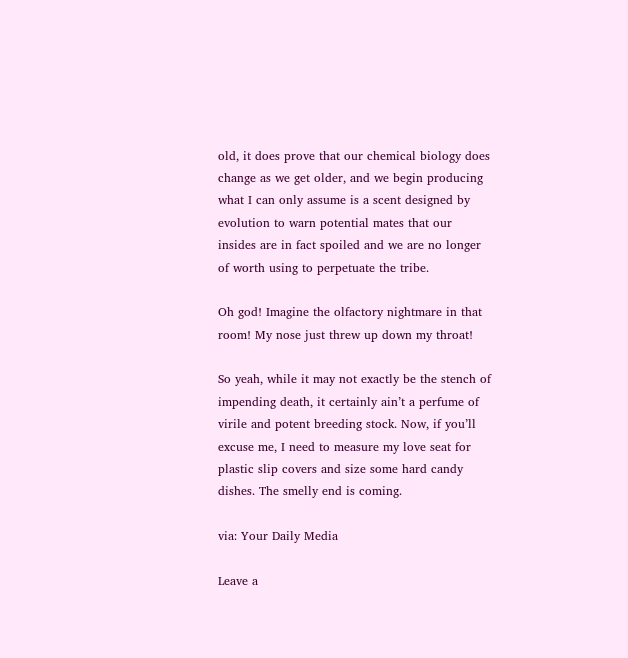old, it does prove that our chemical biology does change as we get older, and we begin producing what I can only assume is a scent designed by evolution to warn potential mates that our insides are in fact spoiled and we are no longer of worth using to perpetuate the tribe.

Oh god! Imagine the olfactory nightmare in that room! My nose just threw up down my throat!

So yeah, while it may not exactly be the stench of impending death, it certainly ain’t a perfume of virile and potent breeding stock. Now, if you’ll excuse me, I need to measure my love seat for plastic slip covers and size some hard candy dishes. The smelly end is coming.

via: Your Daily Media

Leave a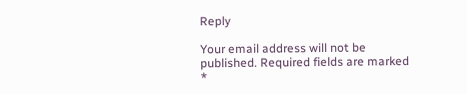Reply

Your email address will not be published. Required fields are marked *